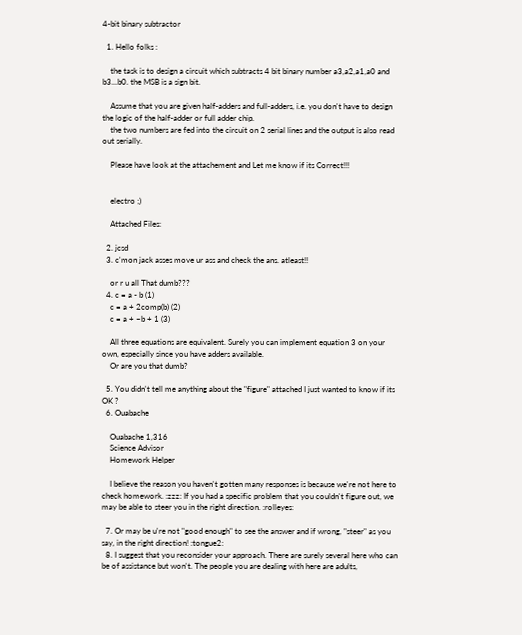4-bit binary subtractor

  1. Hello folks :

    the task is to design a circuit which subtracts 4 bit binary number a3,a2,a1,a0 and b3...b0. the MSB is a sign bit.

    Assume that you are given half-adders and full-adders, i.e. you don't have to design the logic of the half-adder or full adder chip.
    the two numbers are fed into the circuit on 2 serial lines and the output is also read out serially.

    Please have look at the attachement and Let me know if its Correct!!!


    electro ;)

    Attached Files:

  2. jcsd
  3. c'mon jack asses move ur ass and check the ans. atleast!!

    or r u all That dumb???
  4. c = a - b (1)
    c = a + 2comp(b) (2)
    c = a + ~b + 1 (3)

    All three equations are equivalent. Surely you can implement equation 3 on your own, especially since you have adders available.
    Or are you that dumb?

  5. You didn't tell me anything about the "figure" attached I just wanted to know if its OK ?
  6. Ouabache

    Ouabache 1,316
    Science Advisor
    Homework Helper

    I believe the reason you haven't gotten many responses is because we're not here to check homework. :zzz: If you had a specific problem that you couldn't figure out, we may be able to steer you in the right direction. :rolleyes:

  7. Or may be u're not "good enough" to see the answer and if wrong, "steer" as you say, in the right direction! :tongue2:
  8. I suggest that you reconsider your approach. There are surely several here who can be of assistance but won't. The people you are dealing with here are adults,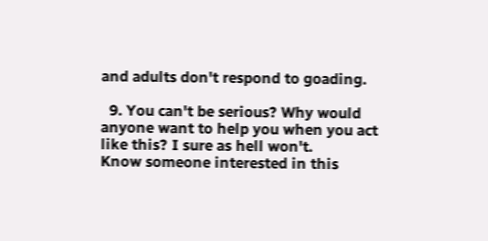and adults don't respond to goading.

  9. You can't be serious? Why would anyone want to help you when you act like this? I sure as hell won't.
Know someone interested in this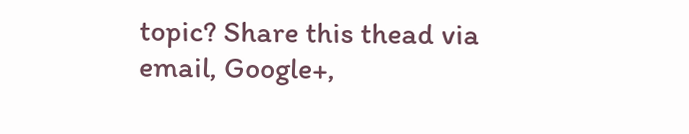topic? Share this thead via email, Google+,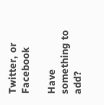Twitter, or Facebook

Have something to add?